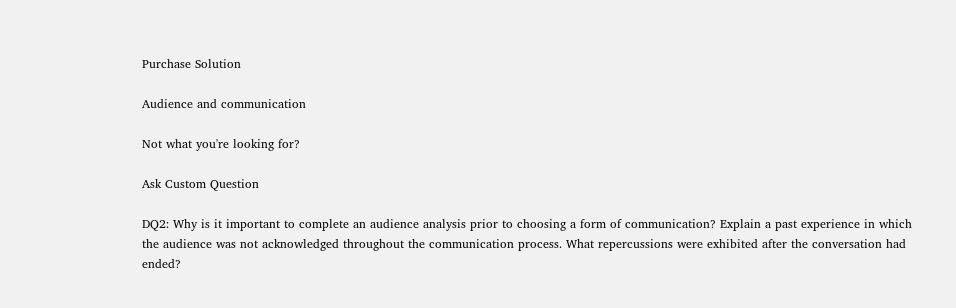Purchase Solution

Audience and communication

Not what you're looking for?

Ask Custom Question

DQ2: Why is it important to complete an audience analysis prior to choosing a form of communication? Explain a past experience in which the audience was not acknowledged throughout the communication process. What repercussions were exhibited after the conversation had ended?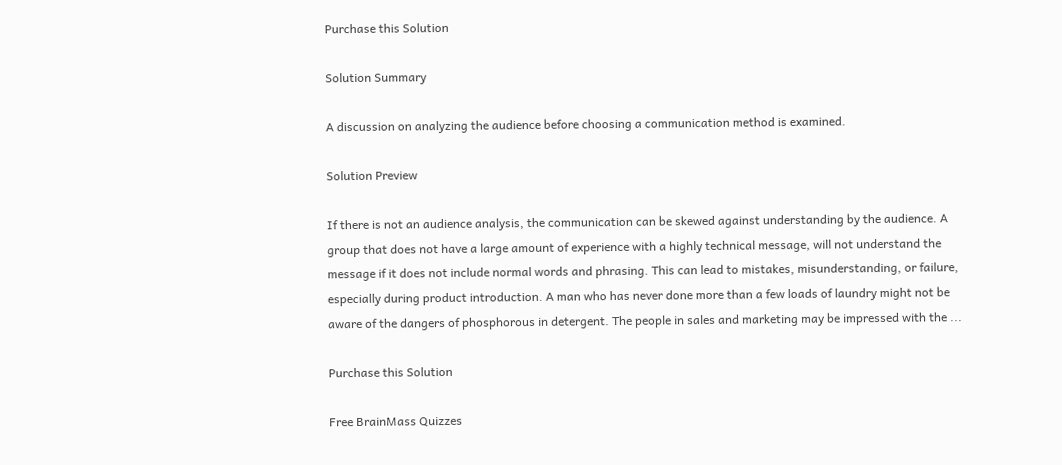Purchase this Solution

Solution Summary

A discussion on analyzing the audience before choosing a communication method is examined.

Solution Preview

If there is not an audience analysis, the communication can be skewed against understanding by the audience. A group that does not have a large amount of experience with a highly technical message, will not understand the message if it does not include normal words and phrasing. This can lead to mistakes, misunderstanding, or failure, especially during product introduction. A man who has never done more than a few loads of laundry might not be aware of the dangers of phosphorous in detergent. The people in sales and marketing may be impressed with the ...

Purchase this Solution

Free BrainMass Quizzes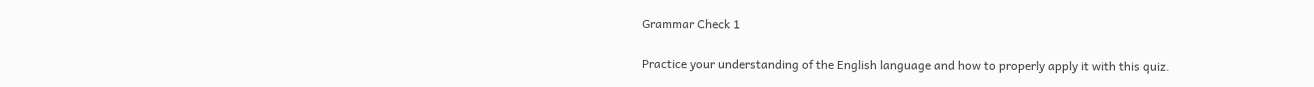Grammar Check 1

Practice your understanding of the English language and how to properly apply it with this quiz.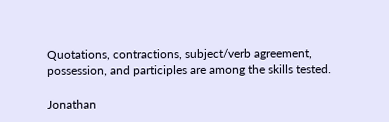Quotations, contractions, subject/verb agreement, possession, and participles are among the skills tested.

Jonathan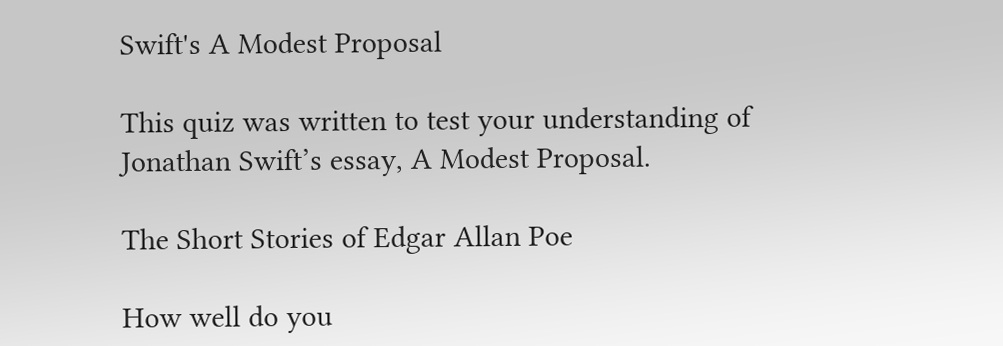Swift's A Modest Proposal

This quiz was written to test your understanding of Jonathan Swift’s essay, A Modest Proposal.

The Short Stories of Edgar Allan Poe

How well do you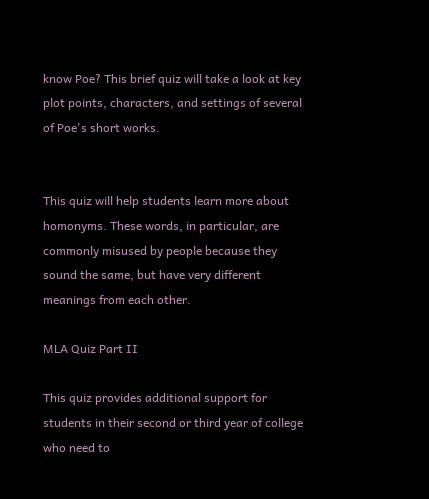know Poe? This brief quiz will take a look at key plot points, characters, and settings of several of Poe's short works.


This quiz will help students learn more about homonyms. These words, in particular, are commonly misused by people because they sound the same, but have very different meanings from each other.

MLA Quiz Part II

This quiz provides additional support for students in their second or third year of college who need to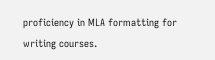proficiency in MLA formatting for writing courses.